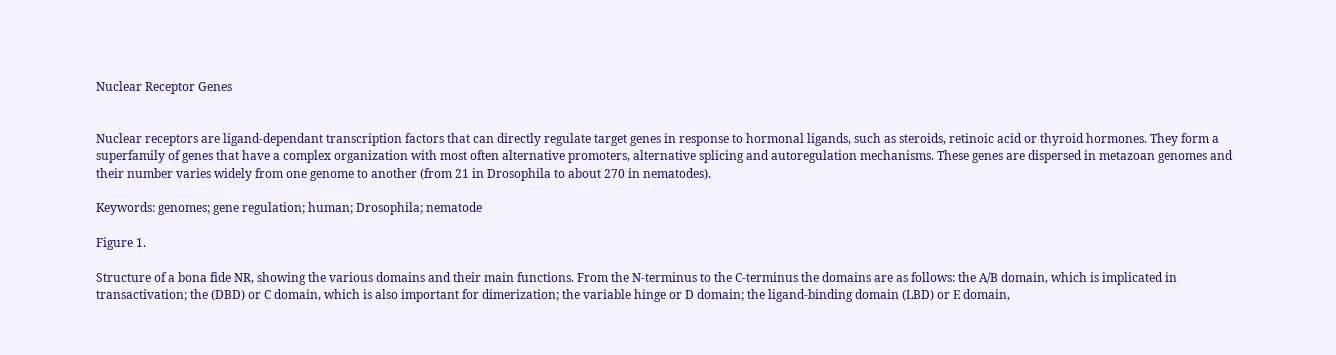Nuclear Receptor Genes


Nuclear receptors are ligand‐dependant transcription factors that can directly regulate target genes in response to hormonal ligands, such as steroids, retinoic acid or thyroid hormones. They form a superfamily of genes that have a complex organization with most often alternative promoters, alternative splicing and autoregulation mechanisms. These genes are dispersed in metazoan genomes and their number varies widely from one genome to another (from 21 in Drosophila to about 270 in nematodes).

Keywords: genomes; gene regulation; human; Drosophila; nematode

Figure 1.

Structure of a bona fide NR, showing the various domains and their main functions. From the N‐terminus to the C‐terminus the domains are as follows: the A/B domain, which is implicated in transactivation; the (DBD) or C domain, which is also important for dimerization; the variable hinge or D domain; the ligand‐binding domain (LBD) or E domain,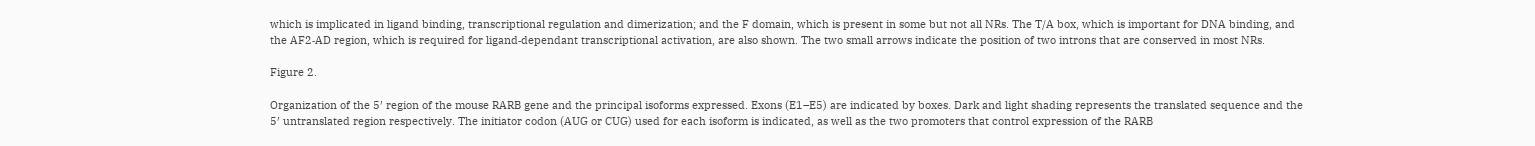which is implicated in ligand binding, transcriptional regulation and dimerization; and the F domain, which is present in some but not all NRs. The T/A box, which is important for DNA binding, and the AF2‐AD region, which is required for ligand‐dependant transcriptional activation, are also shown. The two small arrows indicate the position of two introns that are conserved in most NRs.

Figure 2.

Organization of the 5′ region of the mouse RARB gene and the principal isoforms expressed. Exons (E1–E5) are indicated by boxes. Dark and light shading represents the translated sequence and the 5′ untranslated region respectively. The initiator codon (AUG or CUG) used for each isoform is indicated, as well as the two promoters that control expression of the RARB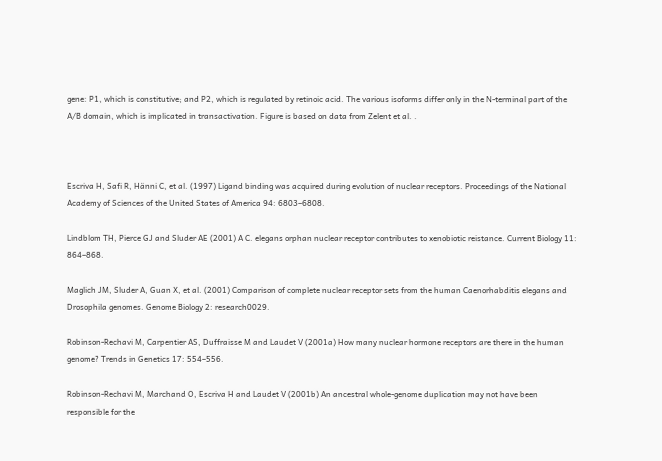gene: P1, which is constitutive; and P2, which is regulated by retinoic acid. The various isoforms differ only in the N‐terminal part of the A/B domain, which is implicated in transactivation. Figure is based on data from Zelent et al. .



Escriva H, Safi R, Hänni C, et al. (1997) Ligand binding was acquired during evolution of nuclear receptors. Proceedings of the National Academy of Sciences of the United States of America 94: 6803–6808.

Lindblom TH, Pierce GJ and Sluder AE (2001) A C. elegans orphan nuclear receptor contributes to xenobiotic reistance. Current Biology 11: 864–868.

Maglich JM, Sluder A, Guan X, et al. (2001) Comparison of complete nuclear receptor sets from the human Caenorhabditis elegans and Drosophila genomes. Genome Biology 2: research0029.

Robinson‐Rechavi M, Carpentier AS, Duffraisse M and Laudet V (2001a) How many nuclear hormone receptors are there in the human genome? Trends in Genetics 17: 554–556.

Robinson‐Rechavi M, Marchand O, Escriva H and Laudet V (2001b) An ancestral whole‐genome duplication may not have been responsible for the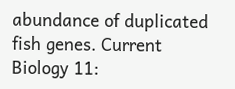abundance of duplicated fish genes. Current Biology 11: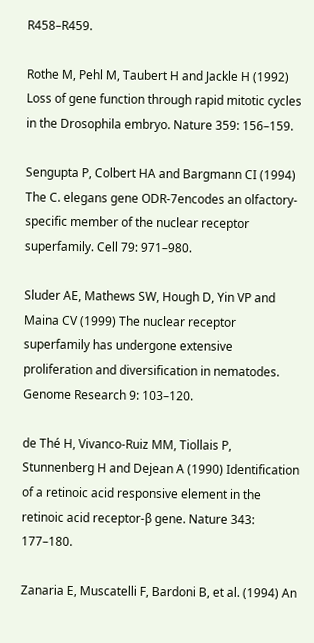R458–R459.

Rothe M, Pehl M, Taubert H and Jackle H (1992) Loss of gene function through rapid mitotic cycles in the Drosophila embryo. Nature 359: 156–159.

Sengupta P, Colbert HA and Bargmann CI (1994) The C. elegans gene ODR‐7encodes an olfactory‐specific member of the nuclear receptor superfamily. Cell 79: 971–980.

Sluder AE, Mathews SW, Hough D, Yin VP and Maina CV (1999) The nuclear receptor superfamily has undergone extensive proliferation and diversification in nematodes. Genome Research 9: 103–120.

de Thé H, Vivanco‐Ruiz MM, Tiollais P, Stunnenberg H and Dejean A (1990) Identification of a retinoic acid responsive element in the retinoic acid receptor‐β gene. Nature 343: 177–180.

Zanaria E, Muscatelli F, Bardoni B, et al. (1994) An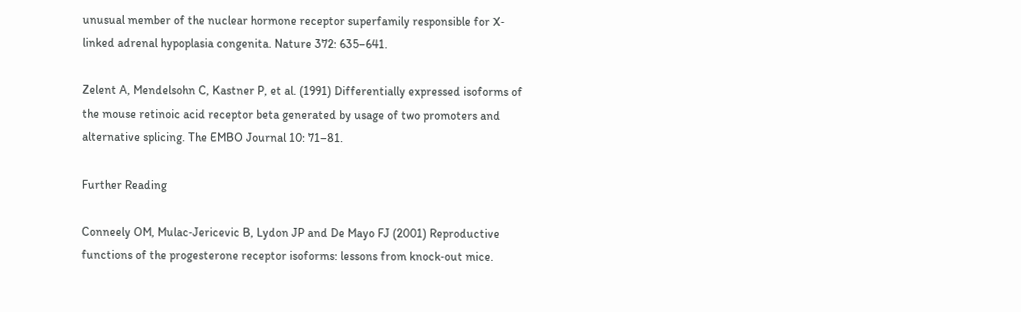unusual member of the nuclear hormone receptor superfamily responsible for X‐linked adrenal hypoplasia congenita. Nature 372: 635–641.

Zelent A, Mendelsohn C, Kastner P, et al. (1991) Differentially expressed isoforms of the mouse retinoic acid receptor beta generated by usage of two promoters and alternative splicing. The EMBO Journal 10: 71–81.

Further Reading

Conneely OM, Mulac‐Jericevic B, Lydon JP and De Mayo FJ (2001) Reproductive functions of the progesterone receptor isoforms: lessons from knock‐out mice.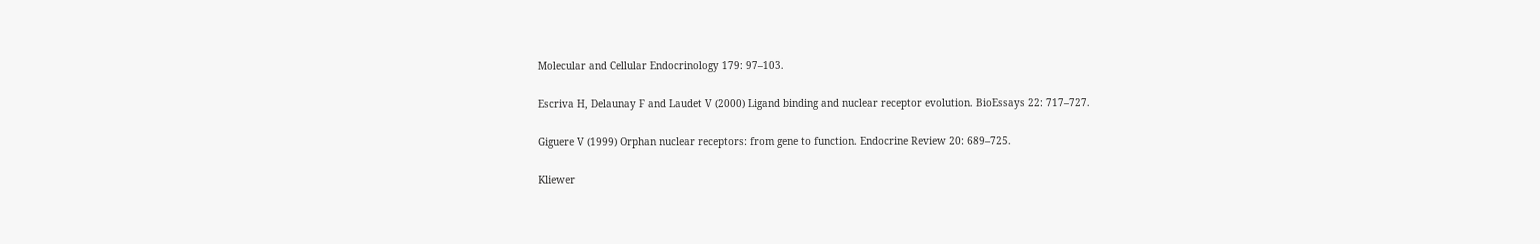Molecular and Cellular Endocrinology 179: 97–103.

Escriva H, Delaunay F and Laudet V (2000) Ligand binding and nuclear receptor evolution. BioEssays 22: 717–727.

Giguere V (1999) Orphan nuclear receptors: from gene to function. Endocrine Review 20: 689–725.

Kliewer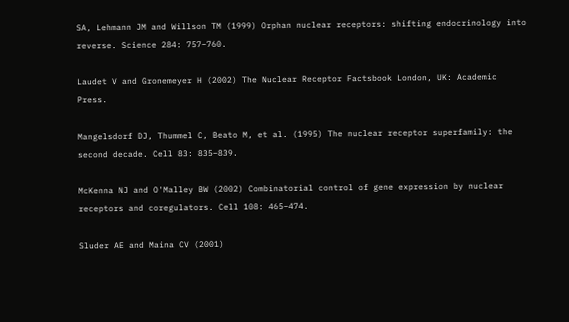SA, Lehmann JM and Willson TM (1999) Orphan nuclear receptors: shifting endocrinology into reverse. Science 284: 757–760.

Laudet V and Gronemeyer H (2002) The Nuclear Receptor Factsbook London, UK: Academic Press.

Mangelsdorf DJ, Thummel C, Beato M, et al. (1995) The nuclear receptor superfamily: the second decade. Cell 83: 835–839.

McKenna NJ and O'Malley BW (2002) Combinatorial control of gene expression by nuclear receptors and coregulators. Cell 108: 465–474.

Sluder AE and Maina CV (2001)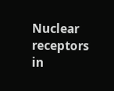Nuclear receptors in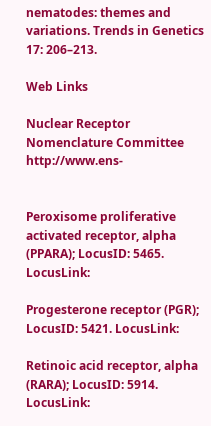nematodes: themes and variations. Trends in Genetics 17: 206–213.

Web Links

Nuclear Receptor Nomenclature Committee http://www.ens‐


Peroxisome proliferative activated receptor, alpha (PPARA); LocusID: 5465. LocusLink:

Progesterone receptor (PGR); LocusID: 5421. LocusLink:

Retinoic acid receptor, alpha (RARA); LocusID: 5914. LocusLink: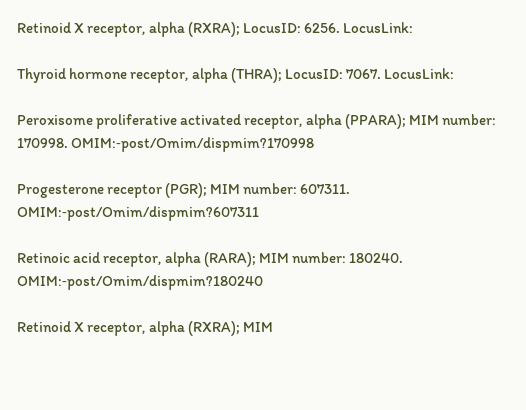Retinoid X receptor, alpha (RXRA); LocusID: 6256. LocusLink:

Thyroid hormone receptor, alpha (THRA); LocusID: 7067. LocusLink:

Peroxisome proliferative activated receptor, alpha (PPARA); MIM number: 170998. OMIM:‐post/Omim/dispmim?170998

Progesterone receptor (PGR); MIM number: 607311. OMIM:‐post/Omim/dispmim?607311

Retinoic acid receptor, alpha (RARA); MIM number: 180240. OMIM:‐post/Omim/dispmim?180240

Retinoid X receptor, alpha (RXRA); MIM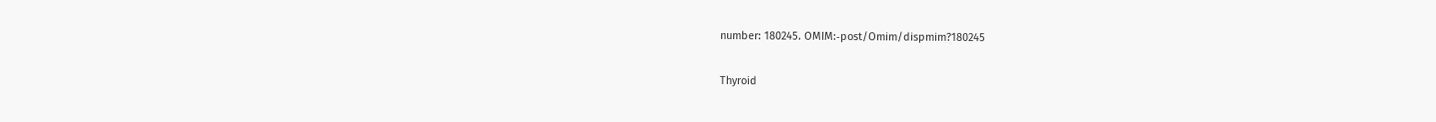number: 180245. OMIM:‐post/Omim/dispmim?180245

Thyroid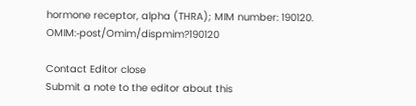hormone receptor, alpha (THRA); MIM number: 190120. OMIM:‐post/Omim/dispmim?190120

Contact Editor close
Submit a note to the editor about this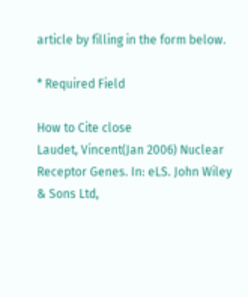article by filling in the form below.

* Required Field

How to Cite close
Laudet, Vincent(Jan 2006) Nuclear Receptor Genes. In: eLS. John Wiley & Sons Ltd,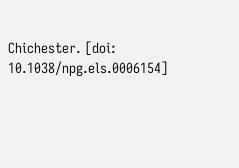Chichester. [doi: 10.1038/npg.els.0006154]